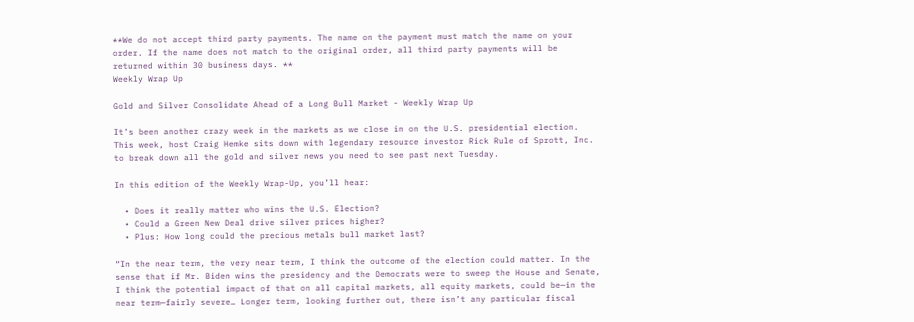**We do not accept third party payments. The name on the payment must match the name on your order. If the name does not match to the original order, all third party payments will be returned within 30 business days. **
Weekly Wrap Up

Gold and Silver Consolidate Ahead of a Long Bull Market - Weekly Wrap Up

It’s been another crazy week in the markets as we close in on the U.S. presidential election. This week, host Craig Hemke sits down with legendary resource investor Rick Rule of Sprott, Inc. to break down all the gold and silver news you need to see past next Tuesday.

In this edition of the Weekly Wrap-Up, you’ll hear:

  • Does it really matter who wins the U.S. Election?
  • Could a Green New Deal drive silver prices higher?
  • Plus: How long could the precious metals bull market last?

“In the near term, the very near term, I think the outcome of the election could matter. In the sense that if Mr. Biden wins the presidency and the Democrats were to sweep the House and Senate, I think the potential impact of that on all capital markets, all equity markets, could be—in the near term—fairly severe… Longer term, looking further out, there isn’t any particular fiscal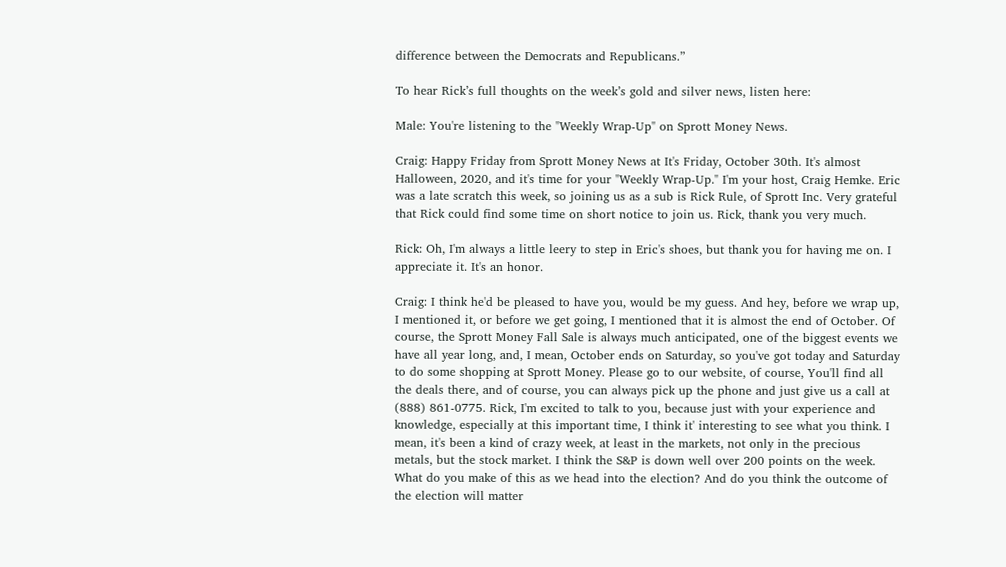difference between the Democrats and Republicans.”

To hear Rick’s full thoughts on the week’s gold and silver news, listen here:

Male: You're listening to the "Weekly Wrap-Up" on Sprott Money News.

Craig: Happy Friday from Sprott Money News at It's Friday, October 30th. It's almost Halloween, 2020, and it's time for your "Weekly Wrap-Up." I'm your host, Craig Hemke. Eric was a late scratch this week, so joining us as a sub is Rick Rule, of Sprott Inc. Very grateful that Rick could find some time on short notice to join us. Rick, thank you very much.

Rick: Oh, I'm always a little leery to step in Eric's shoes, but thank you for having me on. I appreciate it. It's an honor.

Craig: I think he'd be pleased to have you, would be my guess. And hey, before we wrap up, I mentioned it, or before we get going, I mentioned that it is almost the end of October. Of course, the Sprott Money Fall Sale is always much anticipated, one of the biggest events we have all year long, and, I mean, October ends on Saturday, so you've got today and Saturday to do some shopping at Sprott Money. Please go to our website, of course, You'll find all the deals there, and of course, you can always pick up the phone and just give us a call at (888) 861-0775. Rick, I'm excited to talk to you, because just with your experience and knowledge, especially at this important time, I think it' interesting to see what you think. I mean, it's been a kind of crazy week, at least in the markets, not only in the precious metals, but the stock market. I think the S&P is down well over 200 points on the week. What do you make of this as we head into the election? And do you think the outcome of the election will matter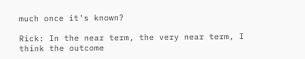much once it's known?

Rick: In the near term, the very near term, I think the outcome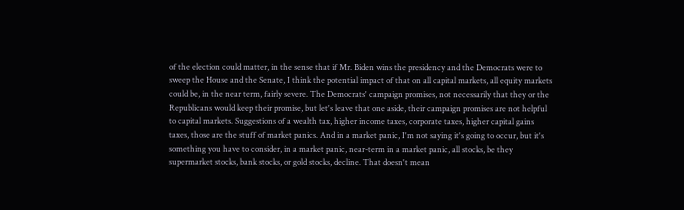of the election could matter, in the sense that if Mr. Biden wins the presidency and the Democrats were to sweep the House and the Senate, I think the potential impact of that on all capital markets, all equity markets could be, in the near term, fairly severe. The Democrats' campaign promises, not necessarily that they or the Republicans would keep their promise, but let's leave that one aside, their campaign promises are not helpful to capital markets. Suggestions of a wealth tax, higher income taxes, corporate taxes, higher capital gains taxes, those are the stuff of market panics. And in a market panic, I'm not saying it's going to occur, but it's something you have to consider, in a market panic, near-term in a market panic, all stocks, be they supermarket stocks, bank stocks, or gold stocks, decline. That doesn't mean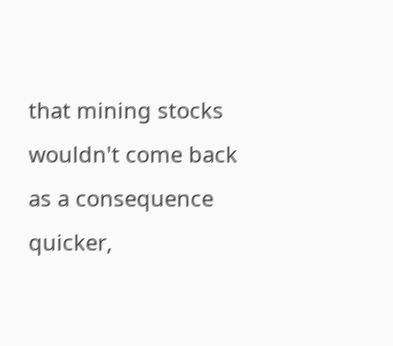that mining stocks wouldn't come back as a consequence quicker,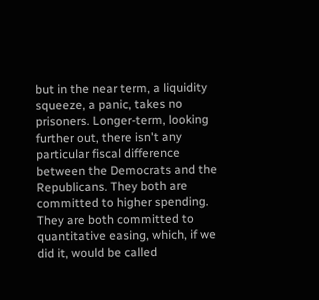but in the near term, a liquidity squeeze, a panic, takes no prisoners. Longer-term, looking further out, there isn't any particular fiscal difference between the Democrats and the Republicans. They both are committed to higher spending. They are both committed to quantitative easing, which, if we did it, would be called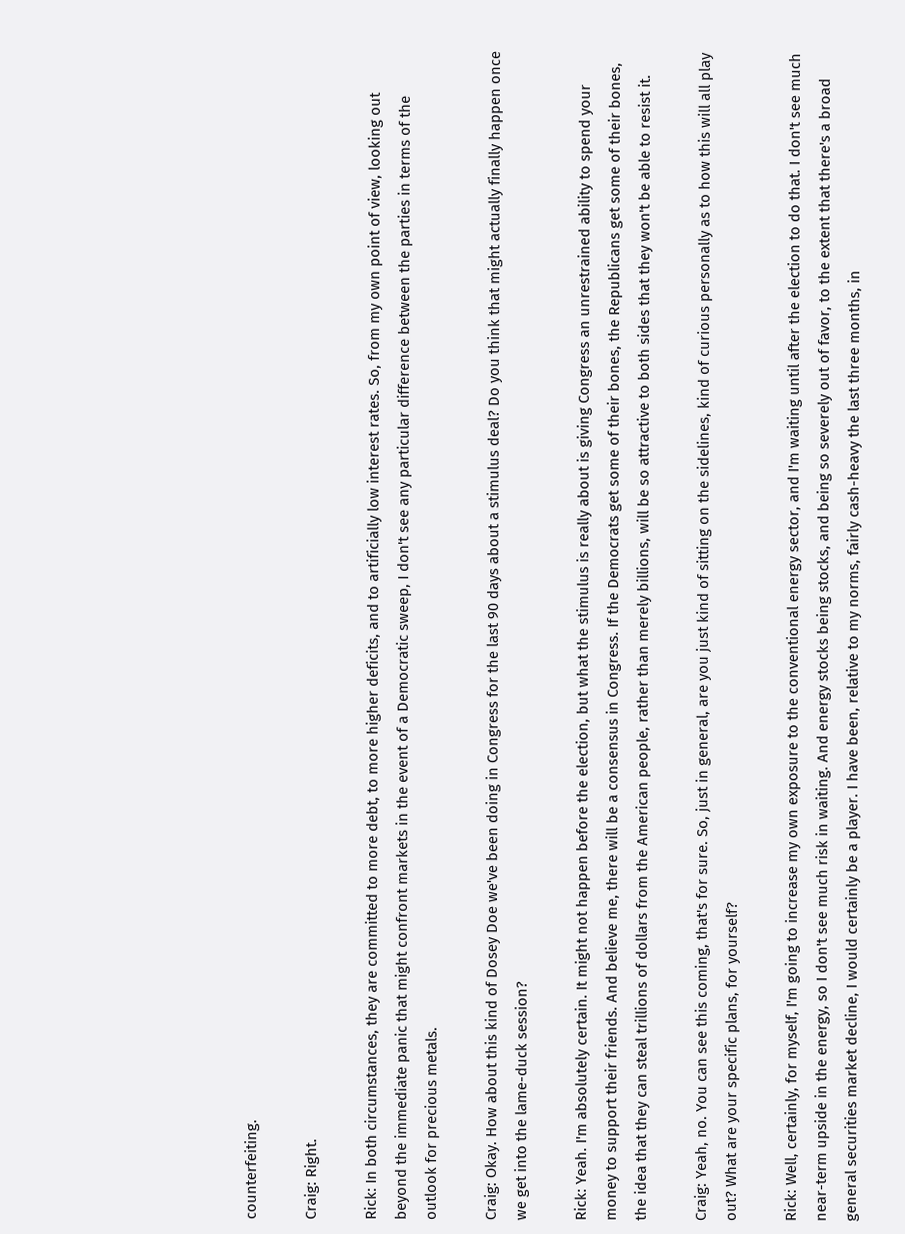counterfeiting.

Craig: Right.

Rick: In both circumstances, they are committed to more debt, to more higher deficits, and to artificially low interest rates. So, from my own point of view, looking out beyond the immediate panic that might confront markets in the event of a Democratic sweep, I don't see any particular difference between the parties in terms of the outlook for precious metals.

Craig: Okay. How about this kind of Dosey Doe we've been doing in Congress for the last 90 days about a stimulus deal? Do you think that might actually finally happen once we get into the lame-duck session?

Rick: Yeah. I'm absolutely certain. It might not happen before the election, but what the stimulus is really about is giving Congress an unrestrained ability to spend your money to support their friends. And believe me, there will be a consensus in Congress. If the Democrats get some of their bones, the Republicans get some of their bones, the idea that they can steal trillions of dollars from the American people, rather than merely billions, will be so attractive to both sides that they won't be able to resist it.

Craig: Yeah, no. You can see this coming, that's for sure. So, just in general, are you just kind of sitting on the sidelines, kind of curious personally as to how this will all play out? What are your specific plans, for yourself?

Rick: Well, certainly, for myself, I'm going to increase my own exposure to the conventional energy sector, and I'm waiting until after the election to do that. I don't see much near-term upside in the energy, so I don't see much risk in waiting. And energy stocks being stocks, and being so severely out of favor, to the extent that there's a broad general securities market decline, I would certainly be a player. I have been, relative to my norms, fairly cash-heavy the last three months, in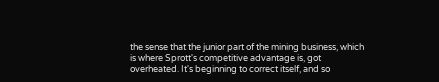the sense that the junior part of the mining business, which is where Sprott's competitive advantage is, got overheated. It's beginning to correct itself, and so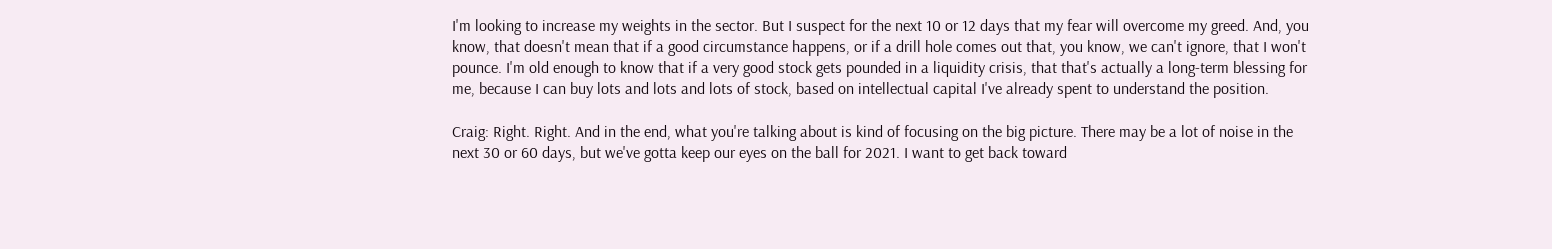I'm looking to increase my weights in the sector. But I suspect for the next 10 or 12 days that my fear will overcome my greed. And, you know, that doesn't mean that if a good circumstance happens, or if a drill hole comes out that, you know, we can't ignore, that I won't pounce. I'm old enough to know that if a very good stock gets pounded in a liquidity crisis, that that's actually a long-term blessing for me, because I can buy lots and lots and lots of stock, based on intellectual capital I've already spent to understand the position.

Craig: Right. Right. And in the end, what you're talking about is kind of focusing on the big picture. There may be a lot of noise in the next 30 or 60 days, but we've gotta keep our eyes on the ball for 2021. I want to get back toward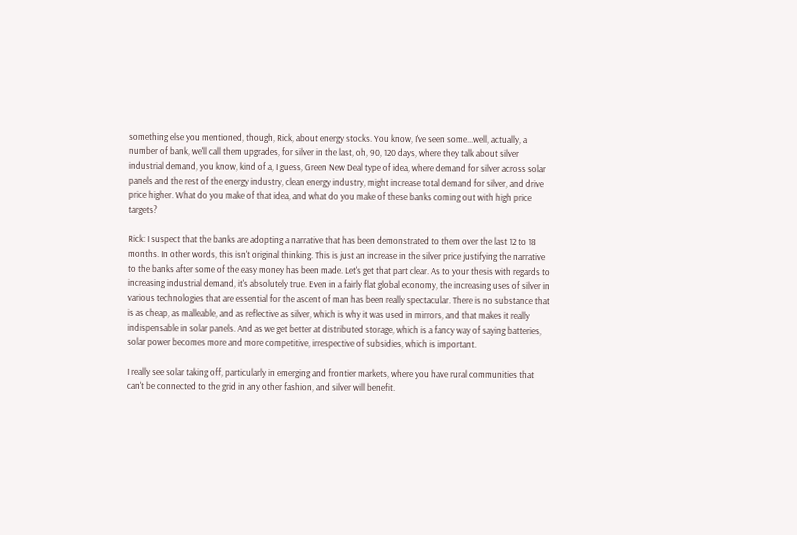something else you mentioned, though, Rick, about energy stocks. You know, I've seen some...well, actually, a number of bank, we'll call them upgrades, for silver in the last, oh, 90, 120 days, where they talk about silver industrial demand, you know, kind of a, I guess, Green New Deal type of idea, where demand for silver across solar panels and the rest of the energy industry, clean energy industry, might increase total demand for silver, and drive price higher. What do you make of that idea, and what do you make of these banks coming out with high price targets?

Rick: I suspect that the banks are adopting a narrative that has been demonstrated to them over the last 12 to 18 months. In other words, this isn't original thinking. This is just an increase in the silver price justifying the narrative to the banks after some of the easy money has been made. Let's get that part clear. As to your thesis with regards to increasing industrial demand, it's absolutely true. Even in a fairly flat global economy, the increasing uses of silver in various technologies that are essential for the ascent of man has been really spectacular. There is no substance that is as cheap, as malleable, and as reflective as silver, which is why it was used in mirrors, and that makes it really indispensable in solar panels. And as we get better at distributed storage, which is a fancy way of saying batteries, solar power becomes more and more competitive, irrespective of subsidies, which is important.

I really see solar taking off, particularly in emerging and frontier markets, where you have rural communities that can't be connected to the grid in any other fashion, and silver will benefit.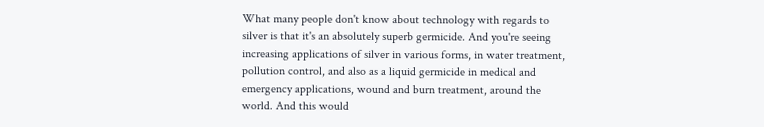What many people don't know about technology with regards to silver is that it's an absolutely superb germicide. And you're seeing increasing applications of silver in various forms, in water treatment, pollution control, and also as a liquid germicide in medical and emergency applications, wound and burn treatment, around the world. And this would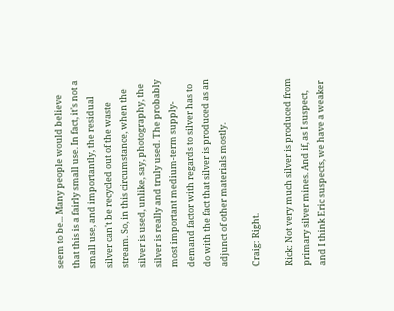seem to be... Many people would believe that this is a fairly small use. In fact, it's not a small use, and importantly, the residual silver can't be recycled out of the waste stream. So, in this circumstance, when the silver is used, unlike, say, photography, the silver is really and truly used. The probably most important medium-term supply-demand factor with regards to silver has to do with the fact that silver is produced as an adjunct of other materials mostly.

Craig: Right.

Rick: Not very much silver is produced from primary silver mines. And if, as I suspect, and I think Eric suspects, we have a weaker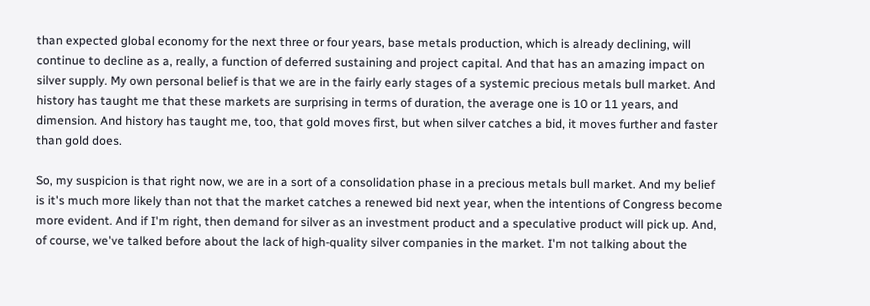than expected global economy for the next three or four years, base metals production, which is already declining, will continue to decline as a, really, a function of deferred sustaining and project capital. And that has an amazing impact on silver supply. My own personal belief is that we are in the fairly early stages of a systemic precious metals bull market. And history has taught me that these markets are surprising in terms of duration, the average one is 10 or 11 years, and dimension. And history has taught me, too, that gold moves first, but when silver catches a bid, it moves further and faster than gold does.

So, my suspicion is that right now, we are in a sort of a consolidation phase in a precious metals bull market. And my belief is it's much more likely than not that the market catches a renewed bid next year, when the intentions of Congress become more evident. And if I'm right, then demand for silver as an investment product and a speculative product will pick up. And, of course, we've talked before about the lack of high-quality silver companies in the market. I'm not talking about the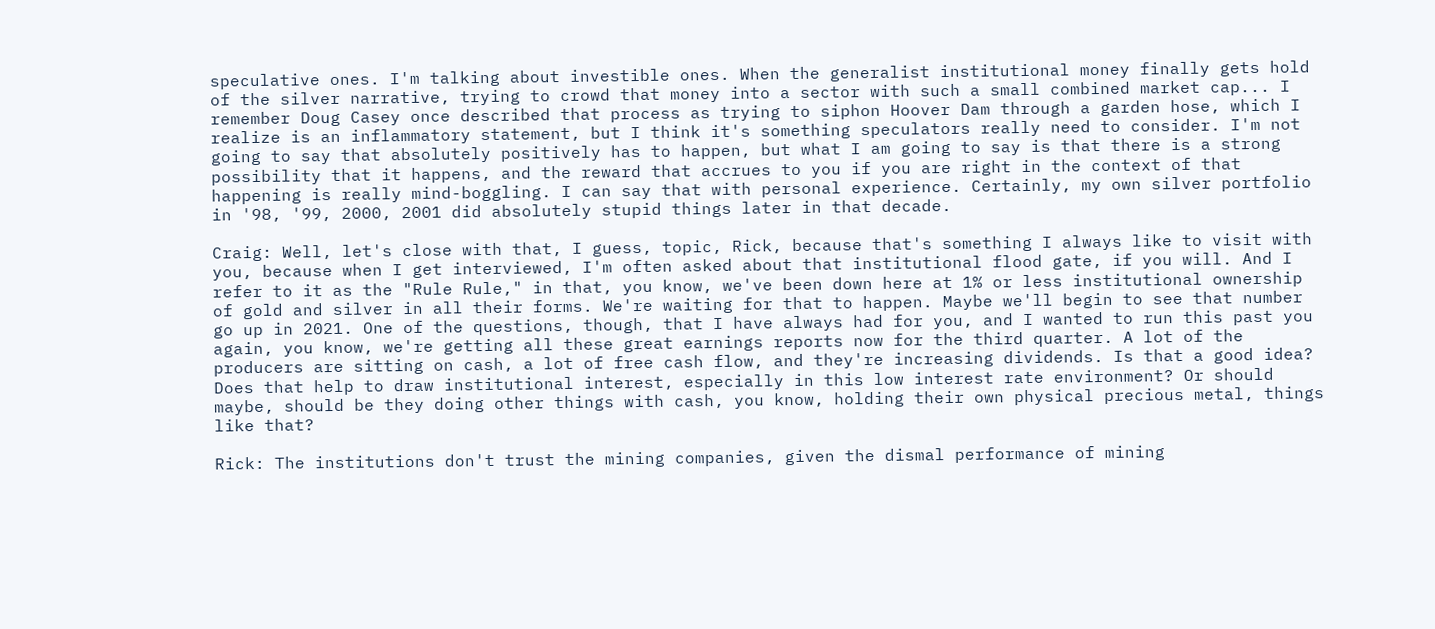speculative ones. I'm talking about investible ones. When the generalist institutional money finally gets hold of the silver narrative, trying to crowd that money into a sector with such a small combined market cap... I remember Doug Casey once described that process as trying to siphon Hoover Dam through a garden hose, which I realize is an inflammatory statement, but I think it's something speculators really need to consider. I'm not going to say that absolutely positively has to happen, but what I am going to say is that there is a strong possibility that it happens, and the reward that accrues to you if you are right in the context of that happening is really mind-boggling. I can say that with personal experience. Certainly, my own silver portfolio in '98, '99, 2000, 2001 did absolutely stupid things later in that decade.

Craig: Well, let's close with that, I guess, topic, Rick, because that's something I always like to visit with you, because when I get interviewed, I'm often asked about that institutional flood gate, if you will. And I refer to it as the "Rule Rule," in that, you know, we've been down here at 1% or less institutional ownership of gold and silver in all their forms. We're waiting for that to happen. Maybe we'll begin to see that number go up in 2021. One of the questions, though, that I have always had for you, and I wanted to run this past you again, you know, we're getting all these great earnings reports now for the third quarter. A lot of the producers are sitting on cash, a lot of free cash flow, and they're increasing dividends. Is that a good idea? Does that help to draw institutional interest, especially in this low interest rate environment? Or should maybe, should be they doing other things with cash, you know, holding their own physical precious metal, things like that?

Rick: The institutions don't trust the mining companies, given the dismal performance of mining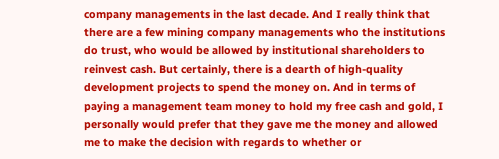company managements in the last decade. And I really think that there are a few mining company managements who the institutions do trust, who would be allowed by institutional shareholders to reinvest cash. But certainly, there is a dearth of high-quality development projects to spend the money on. And in terms of paying a management team money to hold my free cash and gold, I personally would prefer that they gave me the money and allowed me to make the decision with regards to whether or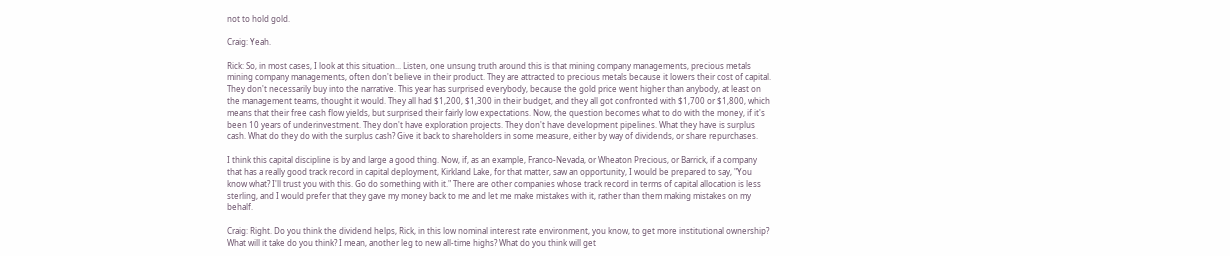not to hold gold.

Craig: Yeah.

Rick: So, in most cases, I look at this situation... Listen, one unsung truth around this is that mining company managements, precious metals mining company managements, often don't believe in their product. They are attracted to precious metals because it lowers their cost of capital. They don't necessarily buy into the narrative. This year has surprised everybody, because the gold price went higher than anybody, at least on the management teams, thought it would. They all had $1,200, $1,300 in their budget, and they all got confronted with $1,700 or $1,800, which means that their free cash flow yields, but surprised their fairly low expectations. Now, the question becomes what to do with the money, if it's been 10 years of underinvestment. They don't have exploration projects. They don't have development pipelines. What they have is surplus cash. What do they do with the surplus cash? Give it back to shareholders in some measure, either by way of dividends, or share repurchases.

I think this capital discipline is by and large a good thing. Now, if, as an example, Franco-Nevada, or Wheaton Precious, or Barrick, if a company that has a really good track record in capital deployment, Kirkland Lake, for that matter, saw an opportunity, I would be prepared to say, "You know what? I'll trust you with this. Go do something with it." There are other companies whose track record in terms of capital allocation is less sterling, and I would prefer that they gave my money back to me and let me make mistakes with it, rather than them making mistakes on my behalf.

Craig: Right. Do you think the dividend helps, Rick, in this low nominal interest rate environment, you know, to get more institutional ownership? What will it take do you think? I mean, another leg to new all-time highs? What do you think will get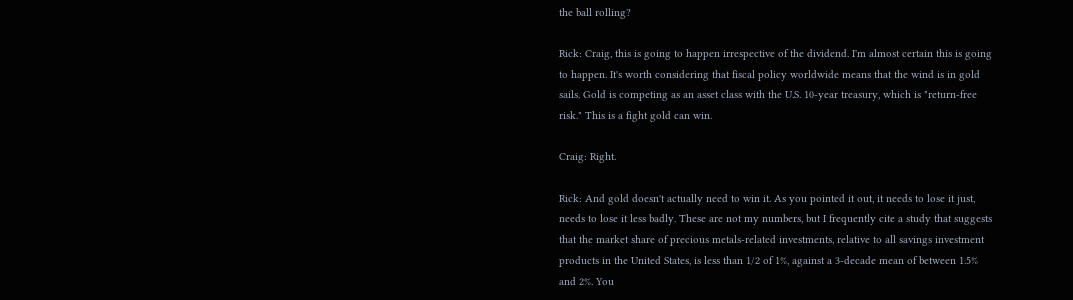the ball rolling?

Rick: Craig, this is going to happen irrespective of the dividend. I'm almost certain this is going to happen. It's worth considering that fiscal policy worldwide means that the wind is in gold sails. Gold is competing as an asset class with the U.S. 10-year treasury, which is "return-free risk." This is a fight gold can win.

Craig: Right.

Rick: And gold doesn't actually need to win it. As you pointed it out, it needs to lose it just, needs to lose it less badly. These are not my numbers, but I frequently cite a study that suggests that the market share of precious metals-related investments, relative to all savings investment products in the United States, is less than 1/2 of 1%, against a 3-decade mean of between 1.5% and 2%. You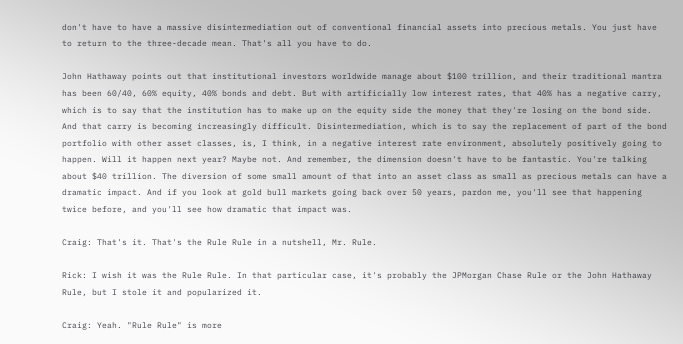don't have to have a massive disintermediation out of conventional financial assets into precious metals. You just have to return to the three-decade mean. That's all you have to do.

John Hathaway points out that institutional investors worldwide manage about $100 trillion, and their traditional mantra has been 60/40, 60% equity, 40% bonds and debt. But with artificially low interest rates, that 40% has a negative carry, which is to say that the institution has to make up on the equity side the money that they're losing on the bond side. And that carry is becoming increasingly difficult. Disintermediation, which is to say the replacement of part of the bond portfolio with other asset classes, is, I think, in a negative interest rate environment, absolutely positively going to happen. Will it happen next year? Maybe not. And remember, the dimension doesn't have to be fantastic. You're talking about $40 trillion. The diversion of some small amount of that into an asset class as small as precious metals can have a dramatic impact. And if you look at gold bull markets going back over 50 years, pardon me, you'll see that happening twice before, and you'll see how dramatic that impact was.

Craig: That's it. That's the Rule Rule in a nutshell, Mr. Rule.

Rick: I wish it was the Rule Rule. In that particular case, it's probably the JPMorgan Chase Rule or the John Hathaway Rule, but I stole it and popularized it.

Craig: Yeah. "Rule Rule" is more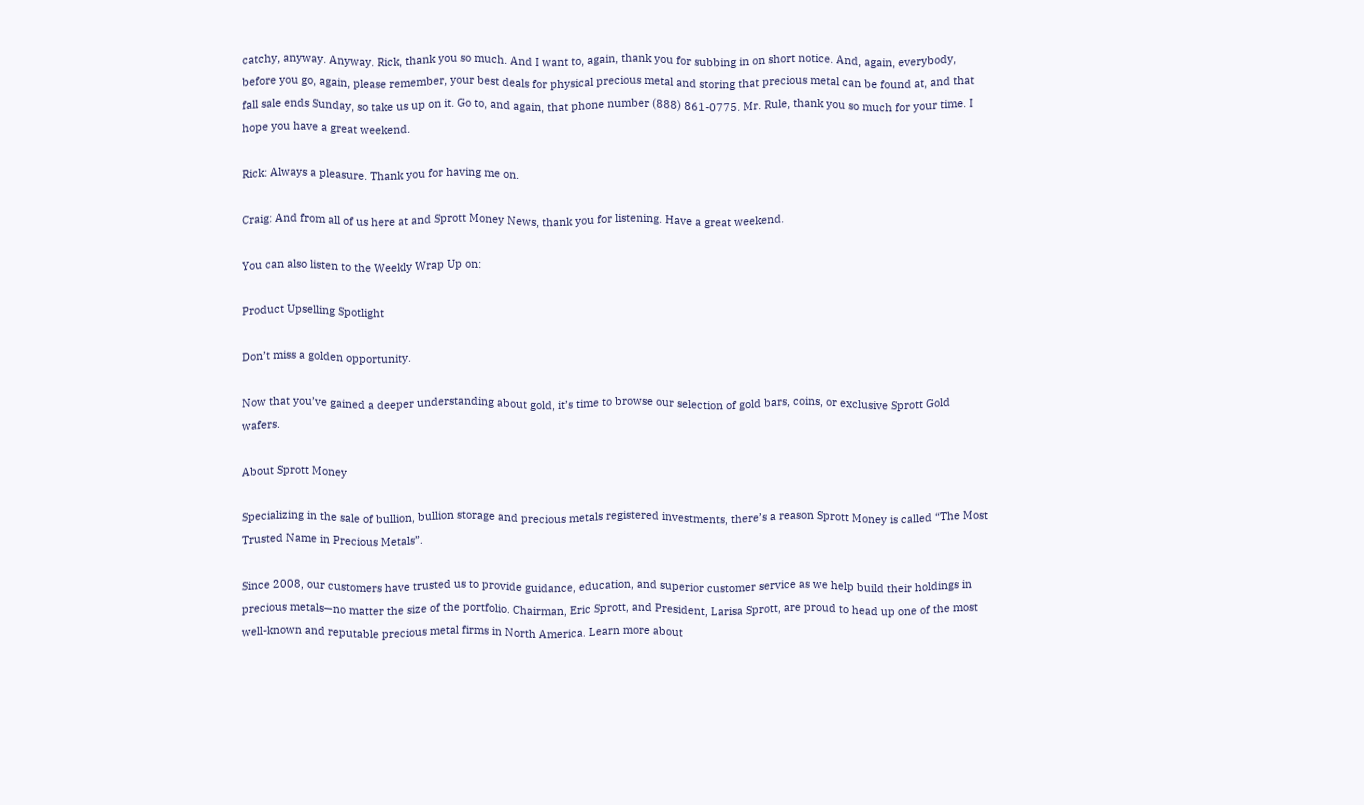catchy, anyway. Anyway. Rick, thank you so much. And I want to, again, thank you for subbing in on short notice. And, again, everybody, before you go, again, please remember, your best deals for physical precious metal and storing that precious metal can be found at, and that fall sale ends Sunday, so take us up on it. Go to, and again, that phone number (888) 861-0775. Mr. Rule, thank you so much for your time. I hope you have a great weekend.

Rick: Always a pleasure. Thank you for having me on.

Craig: And from all of us here at and Sprott Money News, thank you for listening. Have a great weekend.

You can also listen to the Weekly Wrap Up on:

Product Upselling Spotlight

Don’t miss a golden opportunity.

Now that you’ve gained a deeper understanding about gold, it’s time to browse our selection of gold bars, coins, or exclusive Sprott Gold wafers.

About Sprott Money

Specializing in the sale of bullion, bullion storage and precious metals registered investments, there’s a reason Sprott Money is called “The Most Trusted Name in Precious Metals”.

Since 2008, our customers have trusted us to provide guidance, education, and superior customer service as we help build their holdings in precious metals—no matter the size of the portfolio. Chairman, Eric Sprott, and President, Larisa Sprott, are proud to head up one of the most well-known and reputable precious metal firms in North America. Learn more about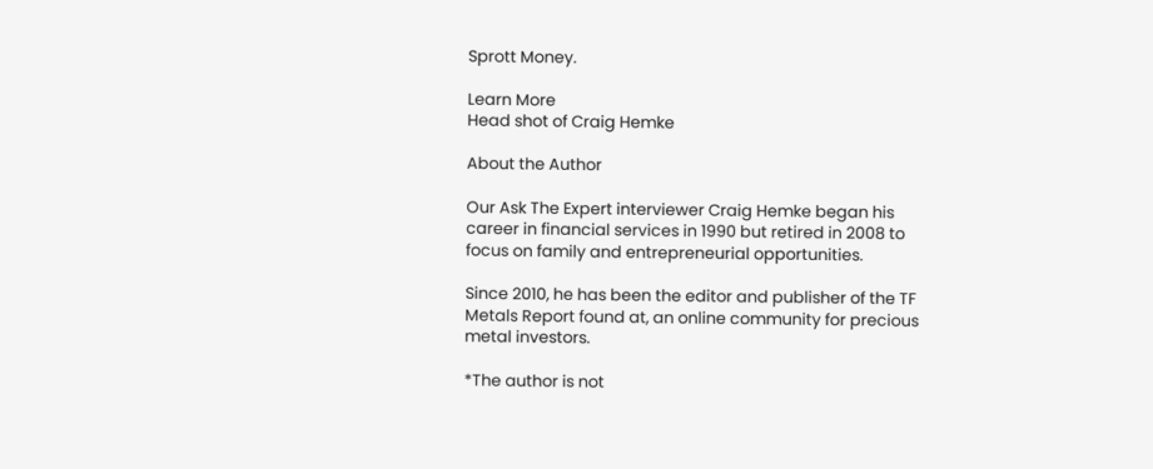Sprott Money.

Learn More
Head shot of Craig Hemke

About the Author

Our Ask The Expert interviewer Craig Hemke began his career in financial services in 1990 but retired in 2008 to focus on family and entrepreneurial opportunities.

Since 2010, he has been the editor and publisher of the TF Metals Report found at, an online community for precious metal investors.

*The author is not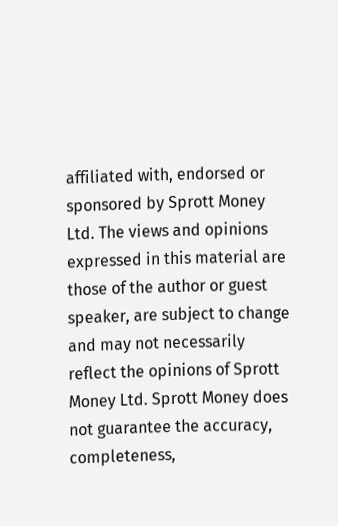affiliated with, endorsed or sponsored by Sprott Money Ltd. The views and opinions expressed in this material are those of the author or guest speaker, are subject to change and may not necessarily reflect the opinions of Sprott Money Ltd. Sprott Money does not guarantee the accuracy, completeness,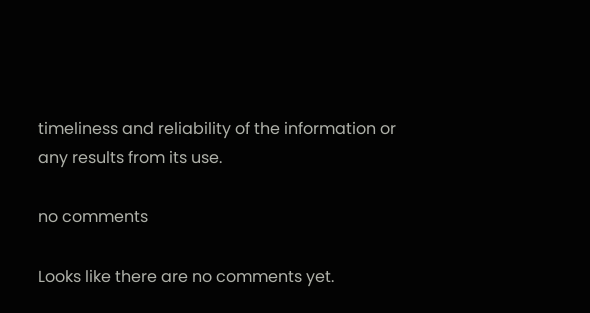timeliness and reliability of the information or any results from its use.

no comments

Looks like there are no comments yet.